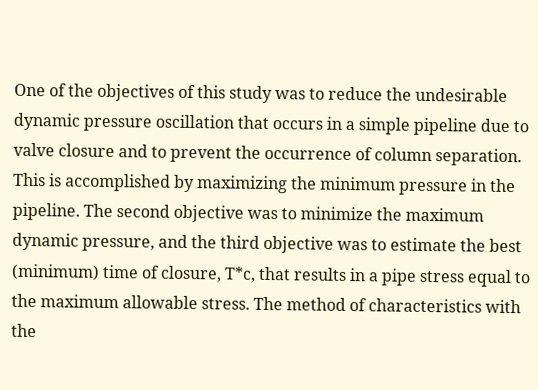One of the objectives of this study was to reduce the undesirable dynamic pressure oscillation that occurs in a simple pipeline due to valve closure and to prevent the occurrence of column separation. This is accomplished by maximizing the minimum pressure in the pipeline. The second objective was to minimize the maximum dynamic pressure, and the third objective was to estimate the best (minimum) time of closure, T*c, that results in a pipe stress equal to the maximum allowable stress. The method of characteristics with the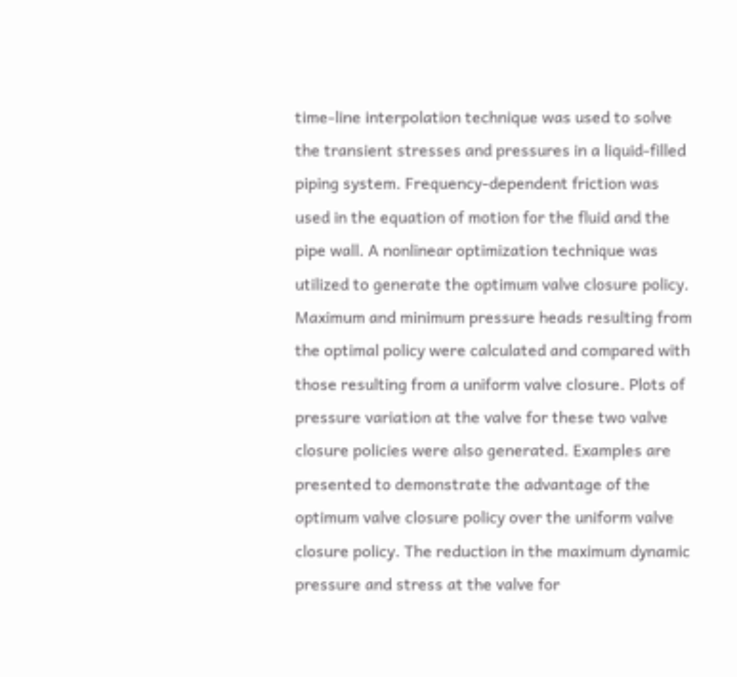time-line interpolation technique was used to solve the transient stresses and pressures in a liquid-filled piping system. Frequency-dependent friction was used in the equation of motion for the fluid and the pipe wall. A nonlinear optimization technique was utilized to generate the optimum valve closure policy. Maximum and minimum pressure heads resulting from the optimal policy were calculated and compared with those resulting from a uniform valve closure. Plots of pressure variation at the valve for these two valve closure policies were also generated. Examples are presented to demonstrate the advantage of the optimum valve closure policy over the uniform valve closure policy. The reduction in the maximum dynamic pressure and stress at the valve for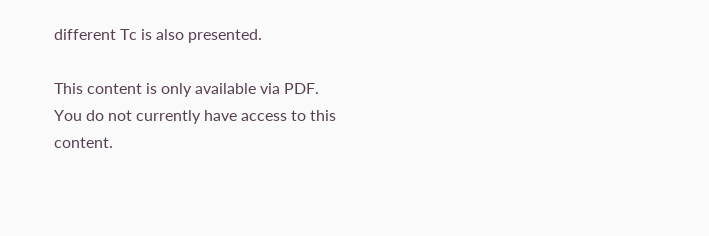different Tc is also presented.

This content is only available via PDF.
You do not currently have access to this content.